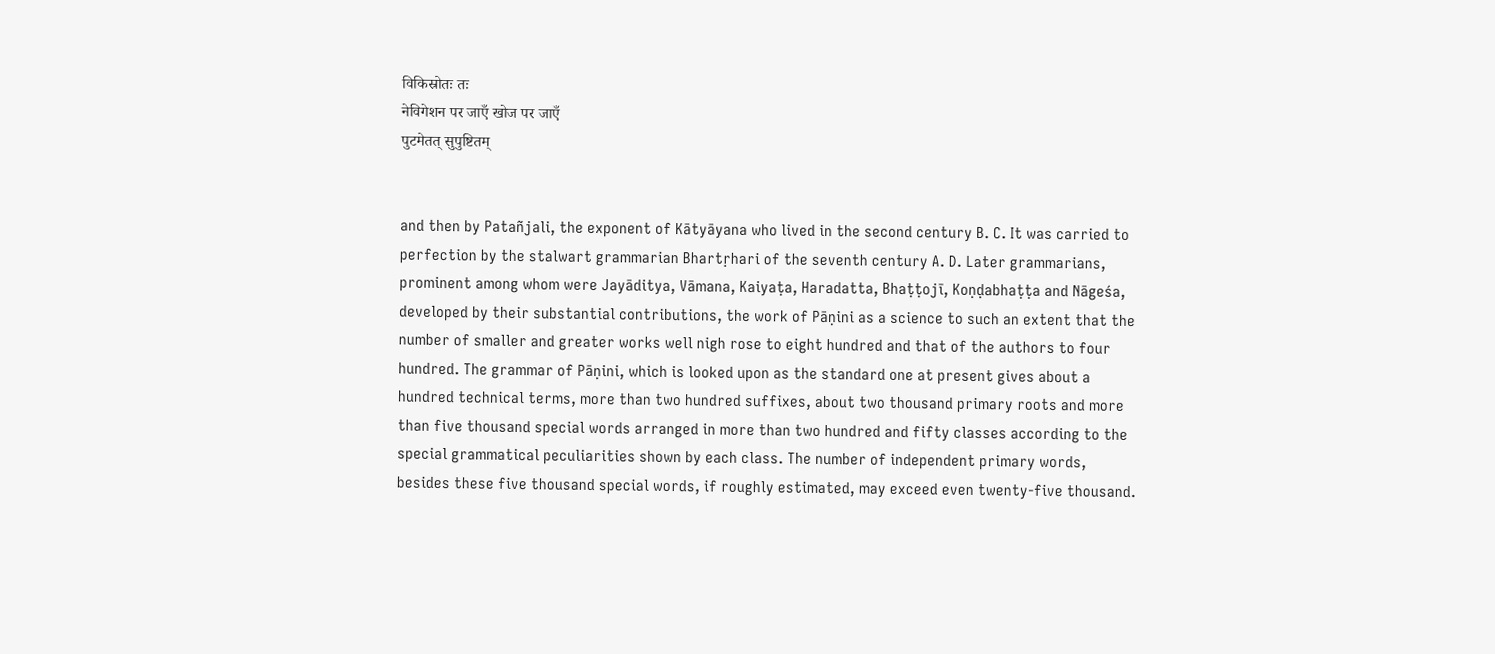विकिस्रोतः तः
नेविगेशन पर जाएँ खोज पर जाएँ
पुटमेतत् सुपुष्टितम्


and then by Patañjali, the exponent of Kātyāyana who lived in the second century B. C. It was carried to perfection by the stalwart grammarian Bhartṛhari of the seventh century A. D. Later grammarians, prominent among whom were Jayāditya, Vāmana, Kaiyaṭa, Haradatta, Bhaṭṭojī, Koṇḍabhaṭṭa and Nāgeśa, developed by their substantial contributions, the work of Pāṇini as a science to such an extent that the number of smaller and greater works well nigh rose to eight hundred and that of the authors to four hundred. The grammar of Pāṇini, which is looked upon as the standard one at present gives about a hundred technical terms, more than two hundred suffixes, about two thousand primary roots and more than five thousand special words arranged in more than two hundred and fifty classes according to the special grammatical peculiarities shown by each class. The number of independent primary words, besides these five thousand special words, if roughly estimated, may exceed even twenty-five thousand.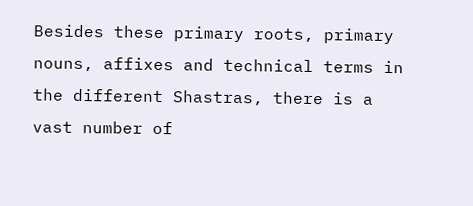Besides these primary roots, primary nouns, affixes and technical terms in the different Shastras, there is a vast number of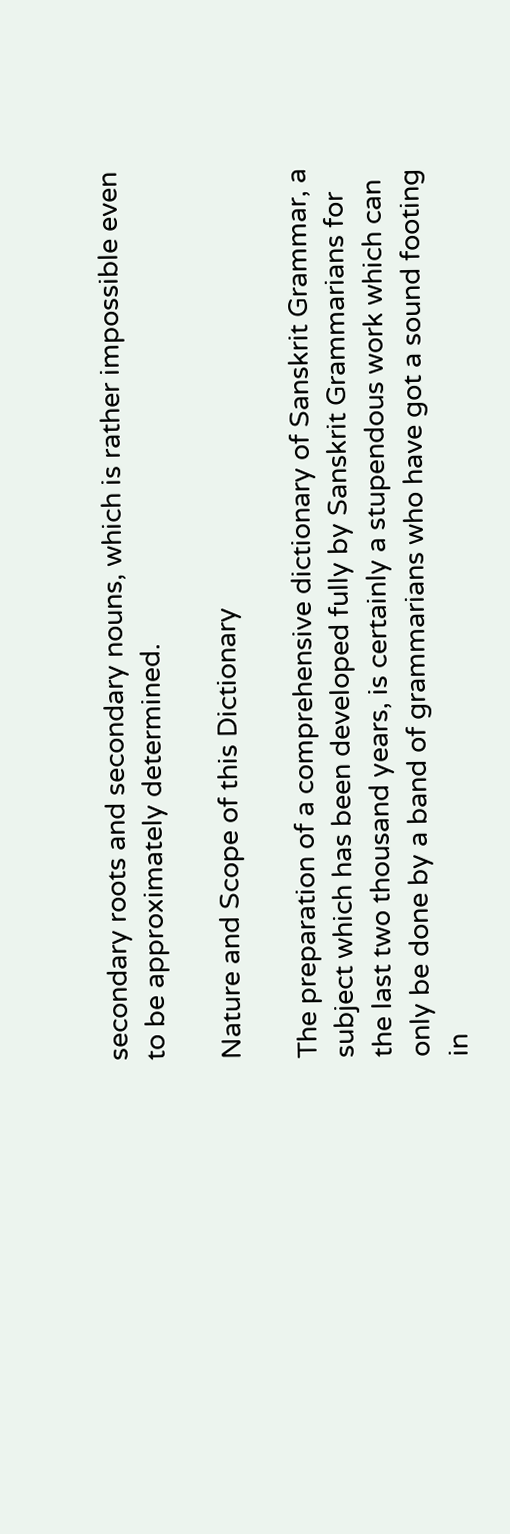secondary roots and secondary nouns, which is rather impossible even to be approximately determined.

Nature and Scope of this Dictionary

The preparation of a comprehensive dictionary of Sanskrit Grammar, a subject which has been developed fully by Sanskrit Grammarians for the last two thousand years, is certainly a stupendous work which can only be done by a band of grammarians who have got a sound footing in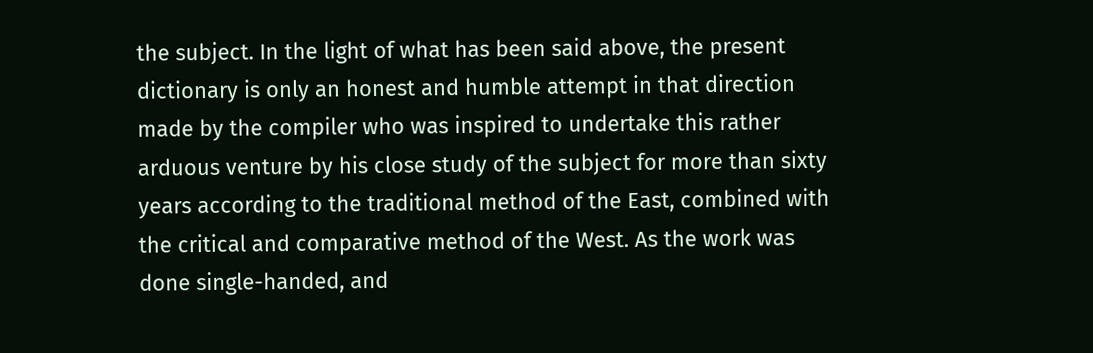the subject. In the light of what has been said above, the present dictionary is only an honest and humble attempt in that direction made by the compiler who was inspired to undertake this rather arduous venture by his close study of the subject for more than sixty years according to the traditional method of the East, combined with the critical and comparative method of the West. As the work was done single-handed, and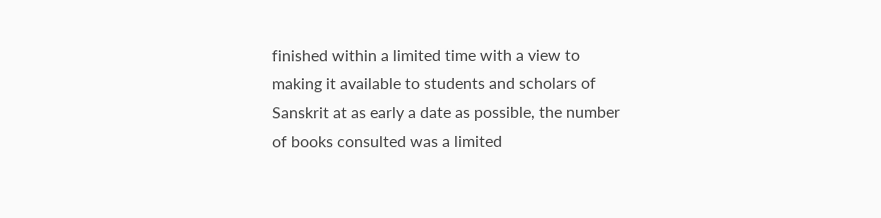finished within a limited time with a view to making it available to students and scholars of Sanskrit at as early a date as possible, the number of books consulted was a limited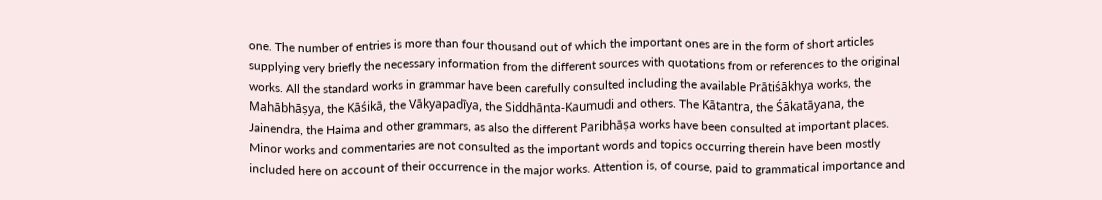one. The number of entries is more than four thousand out of which the important ones are in the form of short articles supplying very briefly the necessary information from the different sources with quotations from or references to the original works. All the standard works in grammar have been carefully consulted including the available Prātiśākhya works, the Mahābhāṣya, the Kāśikā, the Vākyapadīya, the Siddhānta-Kaumudi and others. The Kātantra, the Śākatāyana, the Jainendra, the Haima and other grammars, as also the different Paribhāṣa works have been consulted at important places. Minor works and commentaries are not consulted as the important words and topics occurring therein have been mostly included here on account of their occurrence in the major works. Attention is, of course, paid to grammatical importance and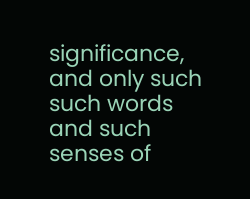significance, and only such such words and such senses of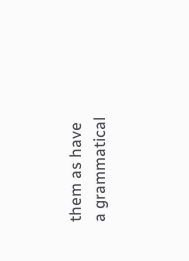them as have a grammatical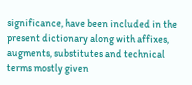significance, have been included in the present dictionary along with affixes, augments, substitutes and technical terms mostly given